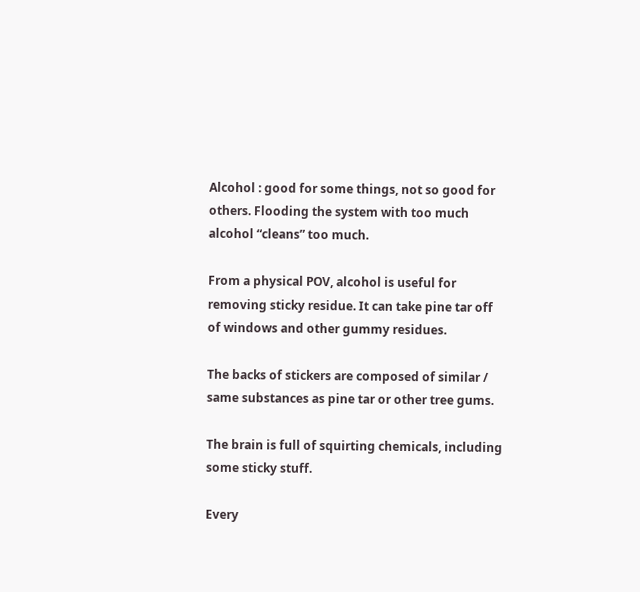Alcohol : good for some things, not so good for others. Flooding the system with too much alcohol “cleans” too much.

From a physical POV, alcohol is useful for removing sticky residue. It can take pine tar off of windows and other gummy residues.

The backs of stickers are composed of similar / same substances as pine tar or other tree gums.

The brain is full of squirting chemicals, including some sticky stuff.

Every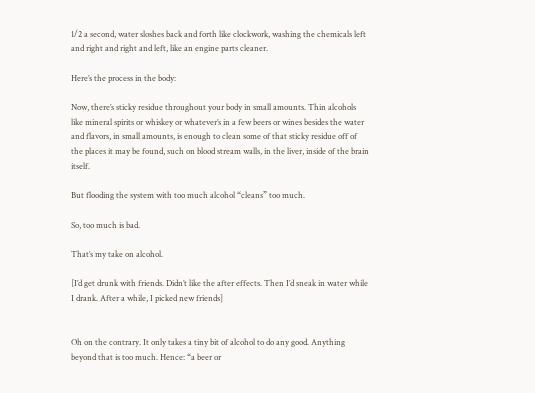1/2 a second, water sloshes back and forth like clockwork, washing the chemicals left and right and right and left, like an engine parts cleaner.

Here’s the process in the body:

Now, there’s sticky residue throughout your body in small amounts. Thin alcohols like mineral spirits or whiskey or whatever’s in a few beers or wines besides the water and flavors, in small amounts, is enough to clean some of that sticky residue off of the places it may be found, such on blood stream walls, in the liver, inside of the brain itself.

But flooding the system with too much alcohol “cleans” too much.

So, too much is bad.

That’s my take on alcohol.

[I’d get drunk with friends. Didn’t like the after effects. Then I’d sneak in water while I drank. After a while, I picked new friends]


Oh on the contrary. It only takes a tiny bit of alcohol to do any good. Anything beyond that is too much. Hence: “a beer or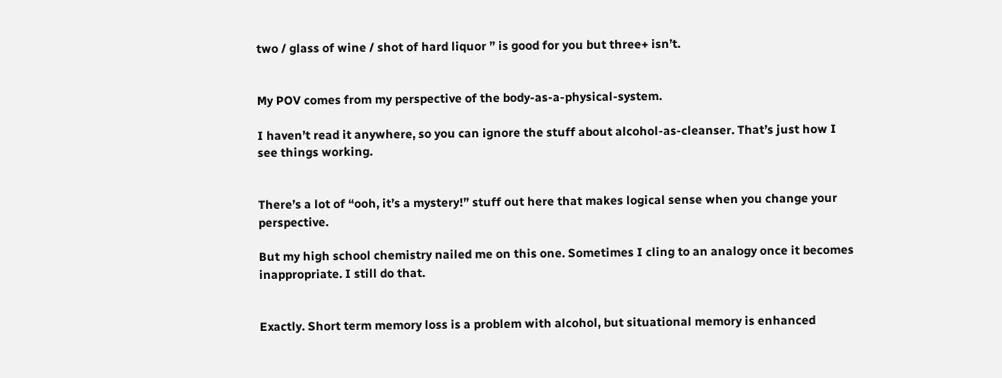two / glass of wine / shot of hard liquor ” is good for you but three+ isn’t.


My POV comes from my perspective of the body-as-a-physical-system.

I haven’t read it anywhere, so you can ignore the stuff about alcohol-as-cleanser. That’s just how I see things working.


There’s a lot of “ooh, it’s a mystery!” stuff out here that makes logical sense when you change your perspective.

But my high school chemistry nailed me on this one. Sometimes I cling to an analogy once it becomes inappropriate. I still do that.


Exactly. Short term memory loss is a problem with alcohol, but situational memory is enhanced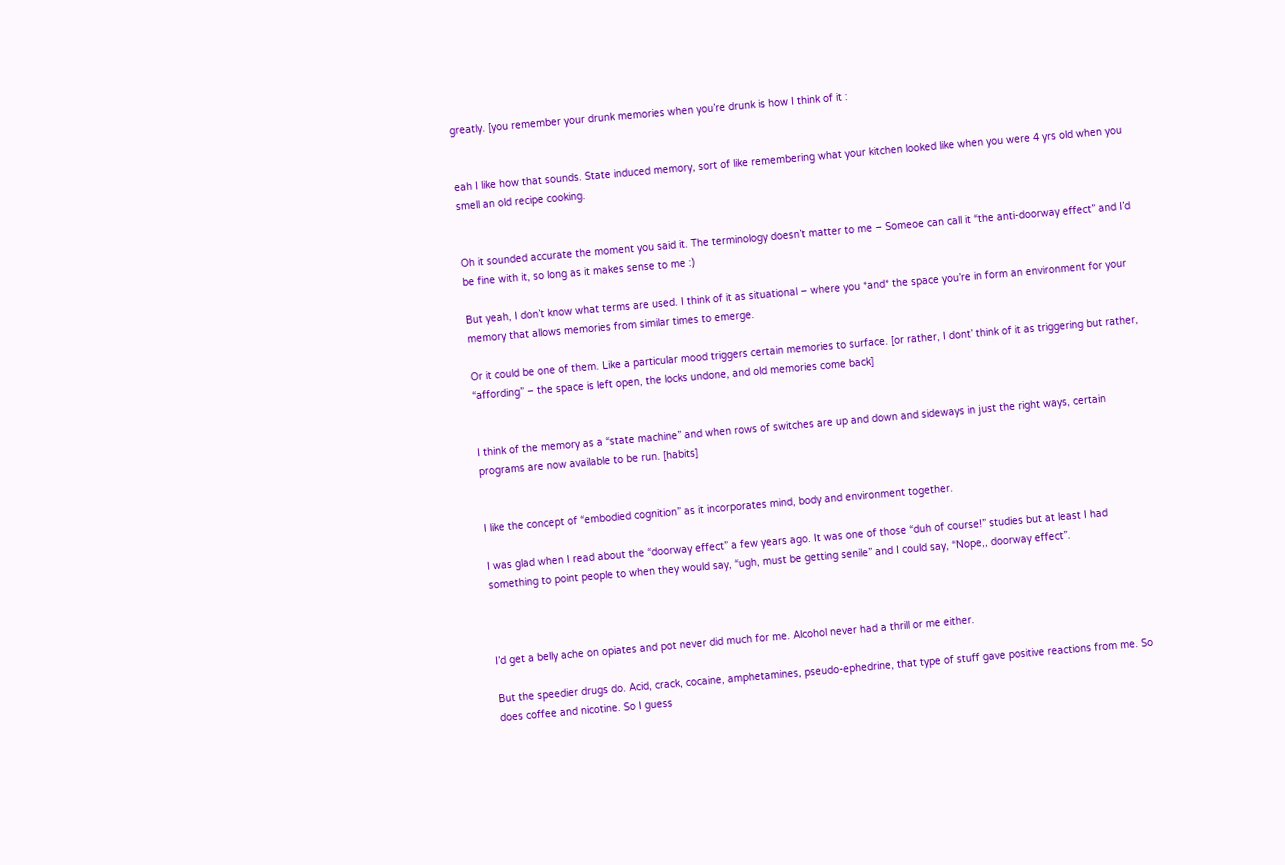greatly. [you remember your drunk memories when you’re drunk is how I think of it :


eah I like how that sounds. State induced memory, sort of like remembering what your kitchen looked like when you were 4 yrs old when you smell an old recipe cooking.


Oh it sounded accurate the moment you said it. The terminology doesn’t matter to me – Someoe can call it “the anti-doorway effect” and I’d be fine with it, so long as it makes sense to me :)

But yeah, I don’t know what terms are used. I think of it as situational – where you *and* the space you’re in form an environment for your memory that allows memories from similar times to emerge.

Or it could be one of them. Like a particular mood triggers certain memories to surface. [or rather, I dont’ think of it as triggering but rather, “affording” – the space is left open, the locks undone, and old memories come back]


I think of the memory as a “state machine” and when rows of switches are up and down and sideways in just the right ways, certain programs are now available to be run. [habits]


I like the concept of “embodied cognition” as it incorporates mind, body and environment together.

I was glad when I read about the “doorway effect” a few years ago. It was one of those “duh of course!” studies but at least I had something to point people to when they would say, “ugh, must be getting senile” and I could say, “Nope,, doorway effect”.



I’d get a belly ache on opiates and pot never did much for me. Alcohol never had a thrill or me either.

But the speedier drugs do. Acid, crack, cocaine, amphetamines, pseudo-ephedrine, that type of stuff gave positive reactions from me. So does coffee and nicotine. So I guess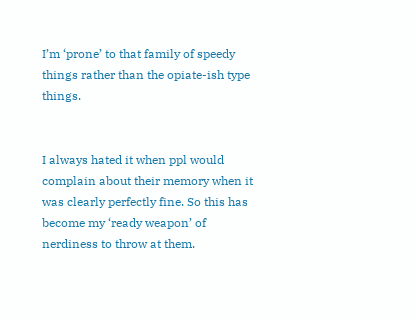I’m ‘prone’ to that family of speedy things rather than the opiate-ish type things.


I always hated it when ppl would complain about their memory when it was clearly perfectly fine. So this has become my ‘ready weapon’ of nerdiness to throw at them.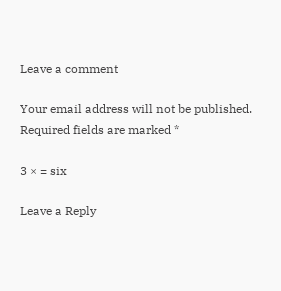Leave a comment

Your email address will not be published. Required fields are marked *

3 × = six

Leave a Reply